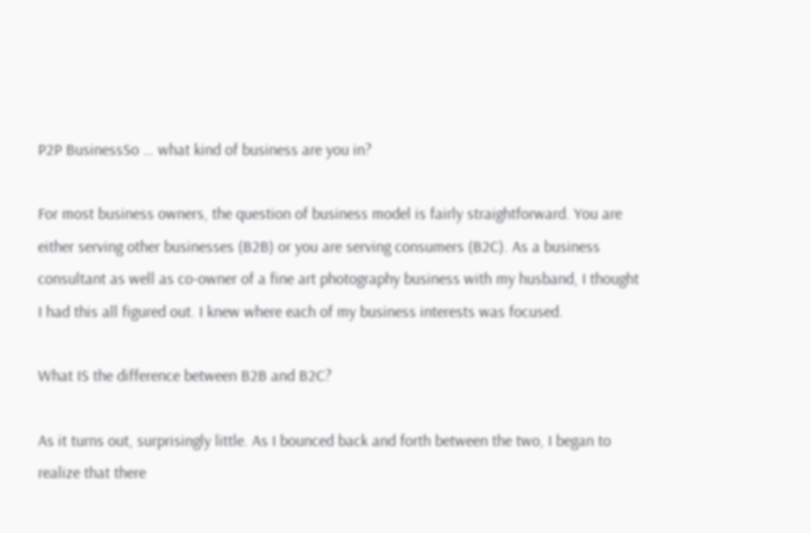P2P BusinessSo … what kind of business are you in?

For most business owners, the question of business model is fairly straightforward. You are either serving other businesses (B2B) or you are serving consumers (B2C). As a business consultant as well as co-owner of a fine art photography business with my husband, I thought I had this all figured out. I knew where each of my business interests was focused.

What IS the difference between B2B and B2C?

As it turns out, surprisingly little. As I bounced back and forth between the two, I began to realize that there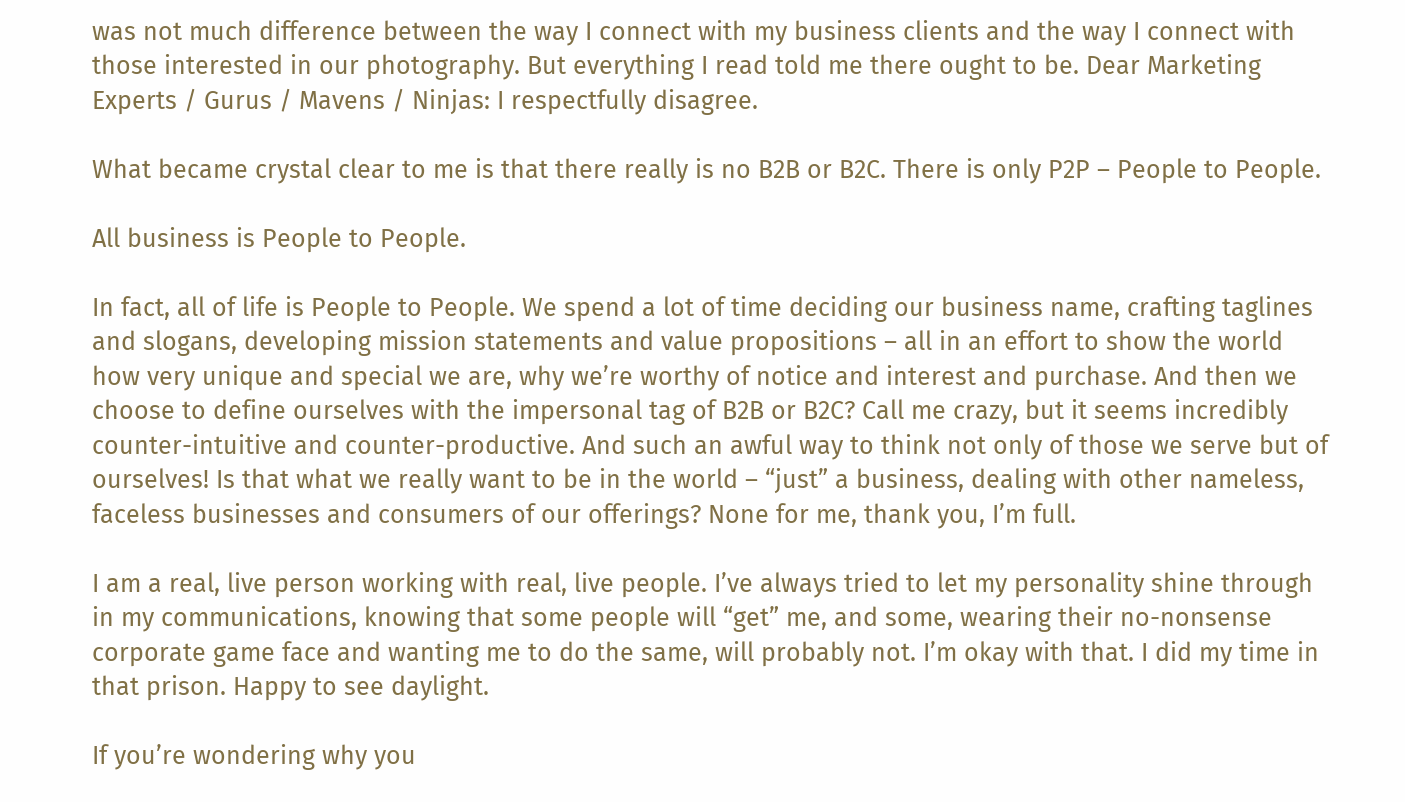was not much difference between the way I connect with my business clients and the way I connect with those interested in our photography. But everything I read told me there ought to be. Dear Marketing Experts / Gurus / Mavens / Ninjas: I respectfully disagree.

What became crystal clear to me is that there really is no B2B or B2C. There is only P2P – People to People.

All business is People to People.

In fact, all of life is People to People. We spend a lot of time deciding our business name, crafting taglines and slogans, developing mission statements and value propositions – all in an effort to show the world how very unique and special we are, why we’re worthy of notice and interest and purchase. And then we choose to define ourselves with the impersonal tag of B2B or B2C? Call me crazy, but it seems incredibly counter-intuitive and counter-productive. And such an awful way to think not only of those we serve but of ourselves! Is that what we really want to be in the world – “just” a business, dealing with other nameless, faceless businesses and consumers of our offerings? None for me, thank you, I’m full.

I am a real, live person working with real, live people. I’ve always tried to let my personality shine through in my communications, knowing that some people will “get” me, and some, wearing their no-nonsense corporate game face and wanting me to do the same, will probably not. I’m okay with that. I did my time in that prison. Happy to see daylight.

If you’re wondering why you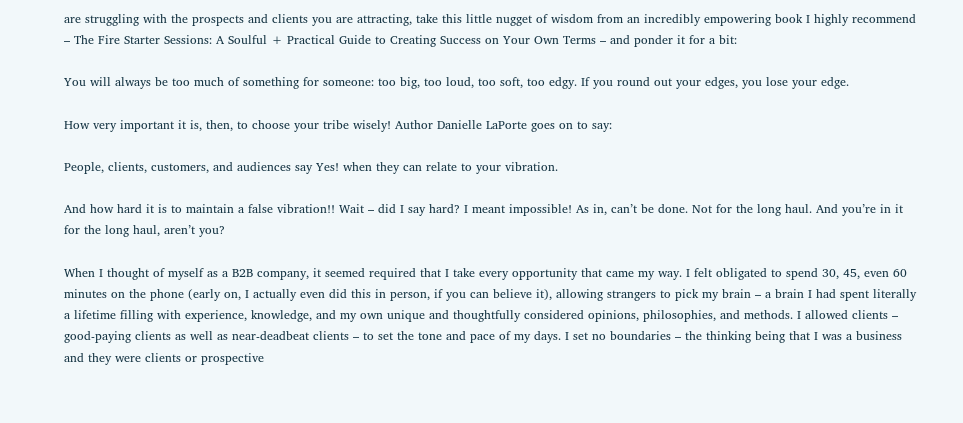are struggling with the prospects and clients you are attracting, take this little nugget of wisdom from an incredibly empowering book I highly recommend – The Fire Starter Sessions: A Soulful + Practical Guide to Creating Success on Your Own Terms – and ponder it for a bit:

You will always be too much of something for someone: too big, too loud, too soft, too edgy. If you round out your edges, you lose your edge.

How very important it is, then, to choose your tribe wisely! Author Danielle LaPorte goes on to say:

People, clients, customers, and audiences say Yes! when they can relate to your vibration.

And how hard it is to maintain a false vibration!! Wait – did I say hard? I meant impossible! As in, can’t be done. Not for the long haul. And you’re in it for the long haul, aren’t you?

When I thought of myself as a B2B company, it seemed required that I take every opportunity that came my way. I felt obligated to spend 30, 45, even 60 minutes on the phone (early on, I actually even did this in person, if you can believe it), allowing strangers to pick my brain – a brain I had spent literally a lifetime filling with experience, knowledge, and my own unique and thoughtfully considered opinions, philosophies, and methods. I allowed clients – good-paying clients as well as near-deadbeat clients – to set the tone and pace of my days. I set no boundaries – the thinking being that I was a business and they were clients or prospective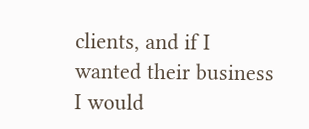clients, and if I wanted their business I would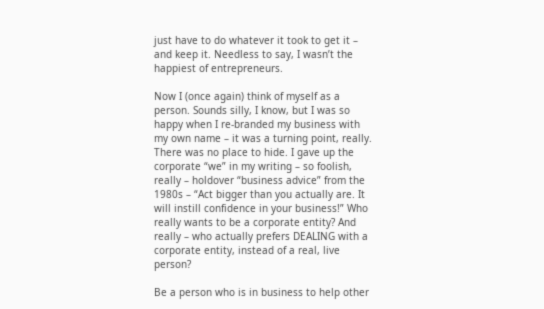just have to do whatever it took to get it – and keep it. Needless to say, I wasn’t the happiest of entrepreneurs.

Now I (once again) think of myself as a person. Sounds silly, I know, but I was so happy when I re-branded my business with my own name – it was a turning point, really. There was no place to hide. I gave up the corporate “we” in my writing – so foolish, really – holdover “business advice” from the 1980s – “Act bigger than you actually are. It will instill confidence in your business!” Who really wants to be a corporate entity? And really – who actually prefers DEALING with a corporate entity, instead of a real, live person?

Be a person who is in business to help other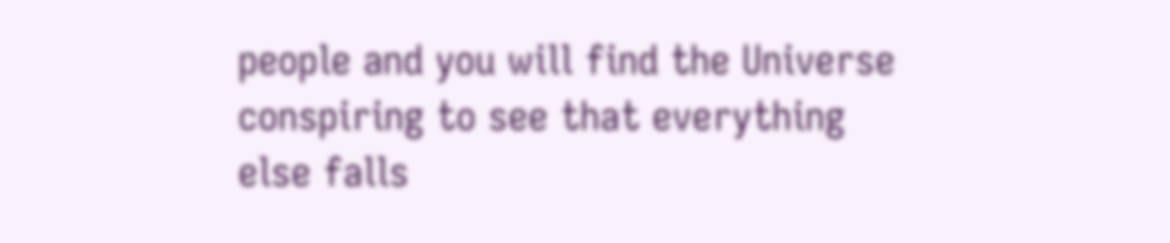people and you will find the Universe conspiring to see that everything else falls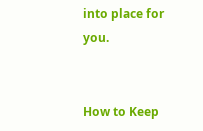into place for you.


How to Keep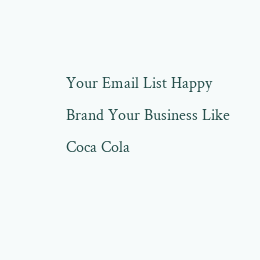Your Email List Happy
Brand Your Business Like Coca Cola